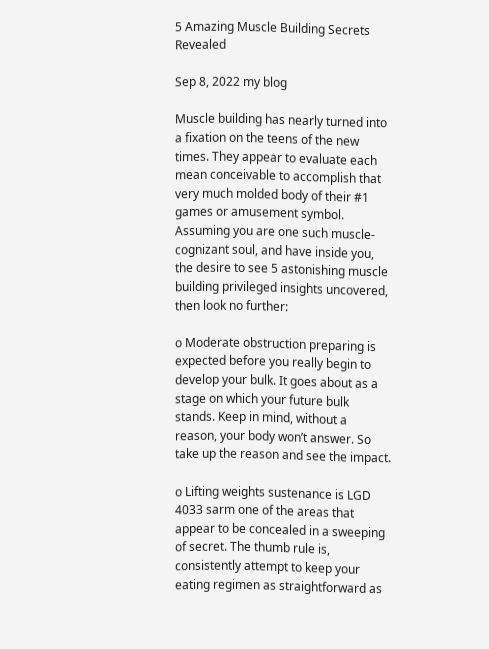5 Amazing Muscle Building Secrets Revealed

Sep 8, 2022 my blog

Muscle building has nearly turned into a fixation on the teens of the new times. They appear to evaluate each mean conceivable to accomplish that very much molded body of their #1 games or amusement symbol. Assuming you are one such muscle-cognizant soul, and have inside you, the desire to see 5 astonishing muscle building privileged insights uncovered, then look no further:

o Moderate obstruction preparing is expected before you really begin to develop your bulk. It goes about as a stage on which your future bulk stands. Keep in mind, without a reason, your body won’t answer. So take up the reason and see the impact.

o Lifting weights sustenance is LGD 4033 sarm one of the areas that appear to be concealed in a sweeping of secret. The thumb rule is, consistently attempt to keep your eating regimen as straightforward as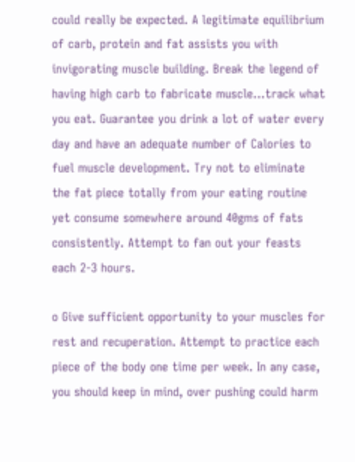could really be expected. A legitimate equilibrium of carb, protein and fat assists you with invigorating muscle building. Break the legend of having high carb to fabricate muscle…track what you eat. Guarantee you drink a lot of water every day and have an adequate number of Calories to fuel muscle development. Try not to eliminate the fat piece totally from your eating routine yet consume somewhere around 40gms of fats consistently. Attempt to fan out your feasts each 2-3 hours.

o Give sufficient opportunity to your muscles for rest and recuperation. Attempt to practice each piece of the body one time per week. In any case, you should keep in mind, over pushing could harm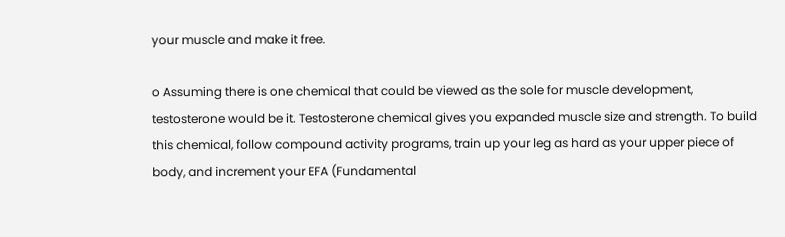your muscle and make it free.

o Assuming there is one chemical that could be viewed as the sole for muscle development, testosterone would be it. Testosterone chemical gives you expanded muscle size and strength. To build this chemical, follow compound activity programs, train up your leg as hard as your upper piece of body, and increment your EFA (Fundamental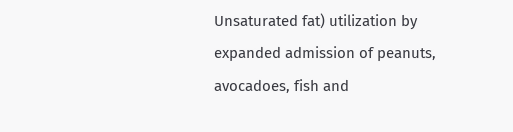Unsaturated fat) utilization by expanded admission of peanuts, avocadoes, fish and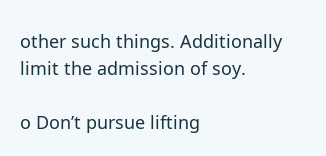other such things. Additionally limit the admission of soy.

o Don’t pursue lifting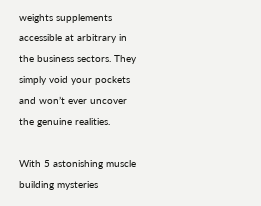weights supplements accessible at arbitrary in the business sectors. They simply void your pockets and won’t ever uncover the genuine realities.

With 5 astonishing muscle building mysteries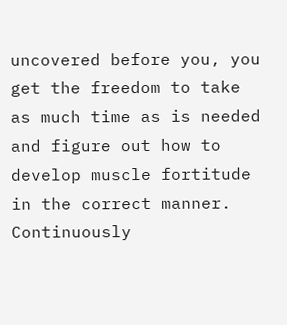uncovered before you, you get the freedom to take as much time as is needed and figure out how to develop muscle fortitude in the correct manner. Continuously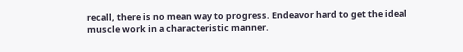recall, there is no mean way to progress. Endeavor hard to get the ideal muscle work in a characteristic manner.